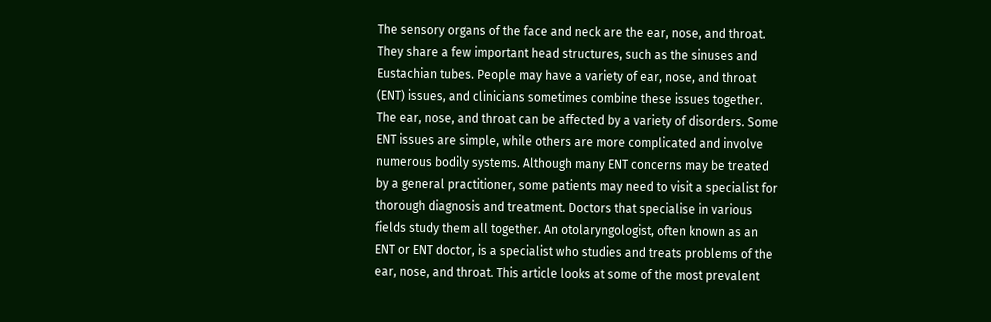The sensory organs of the face and neck are the ear, nose, and throat. They share a few important head structures, such as the sinuses and Eustachian tubes. People may have a variety of ear, nose, and throat (ENT) issues, and clinicians sometimes combine these issues together. The ear, nose, and throat can be affected by a variety of disorders. Some ENT issues are simple, while others are more complicated and involve numerous bodily systems. Although many ENT concerns may be treated by a general practitioner, some patients may need to visit a specialist for thorough diagnosis and treatment. Doctors that specialise in various fields study them all together. An otolaryngologist, often known as an ENT or ENT doctor, is a specialist who studies and treats problems of the ear, nose, and throat. This article looks at some of the most prevalent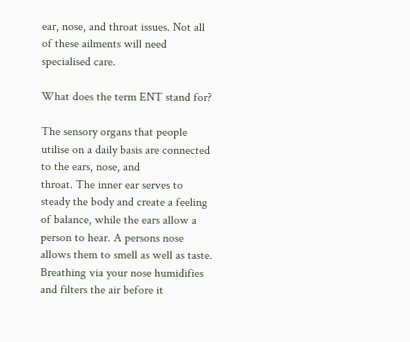ear, nose, and throat issues. Not all of these ailments will need specialised care.

What does the term ENT stand for?

The sensory organs that people utilise on a daily basis are connected to the ears, nose, and
throat. The inner ear serves to steady the body and create a feeling of balance, while the ears allow a person to hear. A persons nose allows them to smell as well as taste. Breathing via your nose humidifies and filters the air before it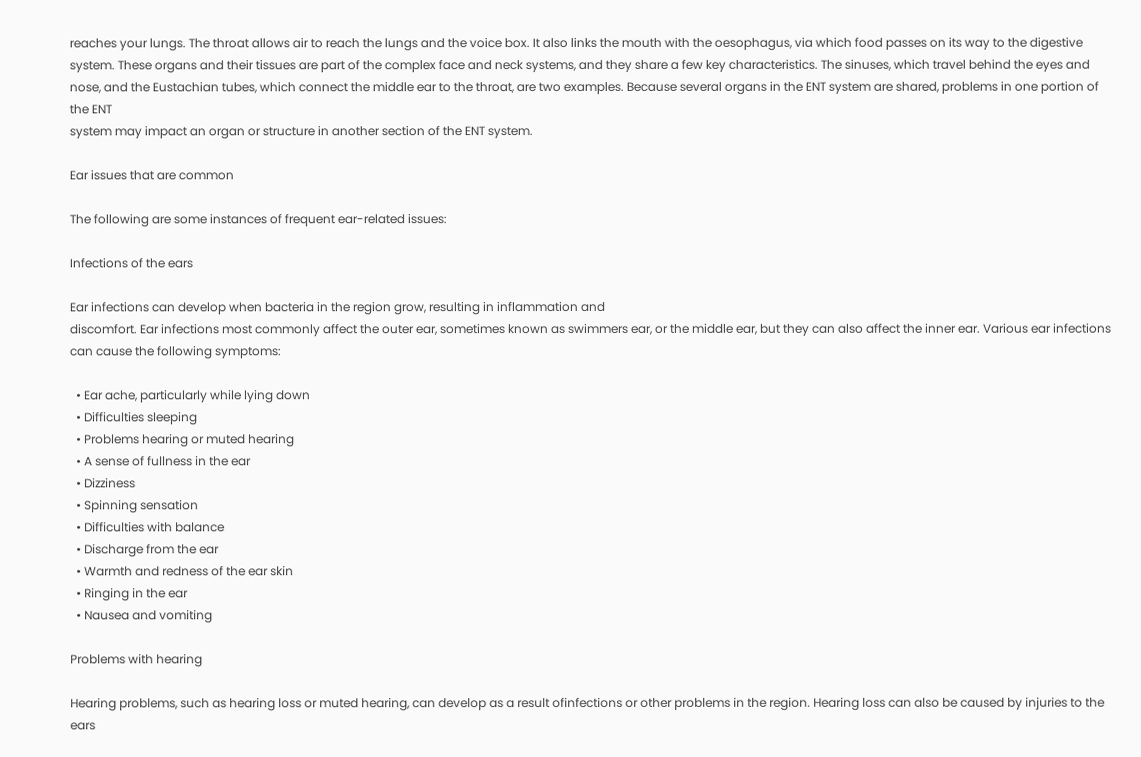reaches your lungs. The throat allows air to reach the lungs and the voice box. It also links the mouth with the oesophagus, via which food passes on its way to the digestive system. These organs and their tissues are part of the complex face and neck systems, and they share a few key characteristics. The sinuses, which travel behind the eyes and nose, and the Eustachian tubes, which connect the middle ear to the throat, are two examples. Because several organs in the ENT system are shared, problems in one portion of the ENT
system may impact an organ or structure in another section of the ENT system.

Ear issues that are common

The following are some instances of frequent ear-related issues:

Infections of the ears

Ear infections can develop when bacteria in the region grow, resulting in inflammation and
discomfort. Ear infections most commonly affect the outer ear, sometimes known as swimmers ear, or the middle ear, but they can also affect the inner ear. Various ear infections can cause the following symptoms:

  • Ear ache, particularly while lying down
  • Difficulties sleeping
  • Problems hearing or muted hearing
  • A sense of fullness in the ear
  • Dizziness
  • Spinning sensation
  • Difficulties with balance
  • Discharge from the ear
  • Warmth and redness of the ear skin
  • Ringing in the ear
  • Nausea and vomiting

Problems with hearing

Hearing problems, such as hearing loss or muted hearing, can develop as a result ofinfections or other problems in the region. Hearing loss can also be caused by injuries to the ears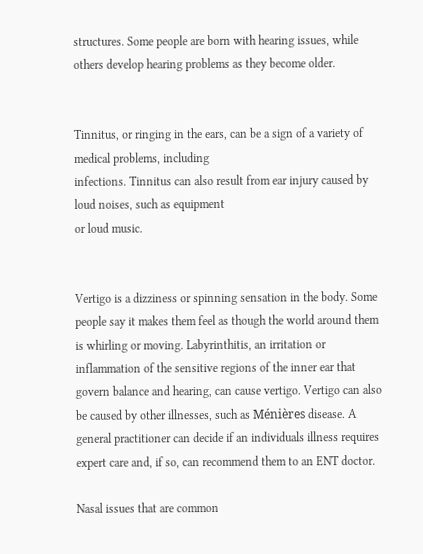structures. Some people are born with hearing issues, while others develop hearing problems as they become older.


Tinnitus, or ringing in the ears, can be a sign of a variety of medical problems, including
infections. Tinnitus can also result from ear injury caused by loud noises, such as equipment
or loud music.


Vertigo is a dizziness or spinning sensation in the body. Some people say it makes them feel as though the world around them is whirling or moving. Labyrinthitis, an irritation or inflammation of the sensitive regions of the inner ear that govern balance and hearing, can cause vertigo. Vertigo can also be caused by other illnesses, such as Ménières disease. A general practitioner can decide if an individuals illness requires expert care and, if so, can recommend them to an ENT doctor.

Nasal issues that are common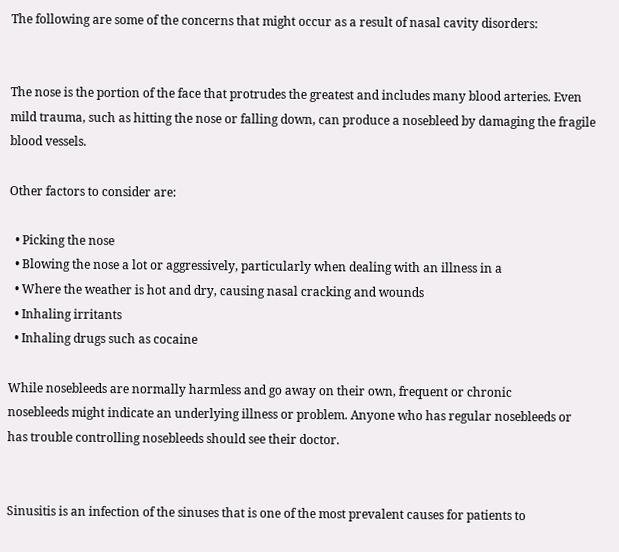The following are some of the concerns that might occur as a result of nasal cavity disorders:


The nose is the portion of the face that protrudes the greatest and includes many blood arteries. Even mild trauma, such as hitting the nose or falling down, can produce a nosebleed by damaging the fragile blood vessels.

Other factors to consider are:

  • Picking the nose
  • Blowing the nose a lot or aggressively, particularly when dealing with an illness in a
  • Where the weather is hot and dry, causing nasal cracking and wounds
  • Inhaling irritants
  • Inhaling drugs such as cocaine

While nosebleeds are normally harmless and go away on their own, frequent or chronic
nosebleeds might indicate an underlying illness or problem. Anyone who has regular nosebleeds or has trouble controlling nosebleeds should see their doctor.


Sinusitis is an infection of the sinuses that is one of the most prevalent causes for patients to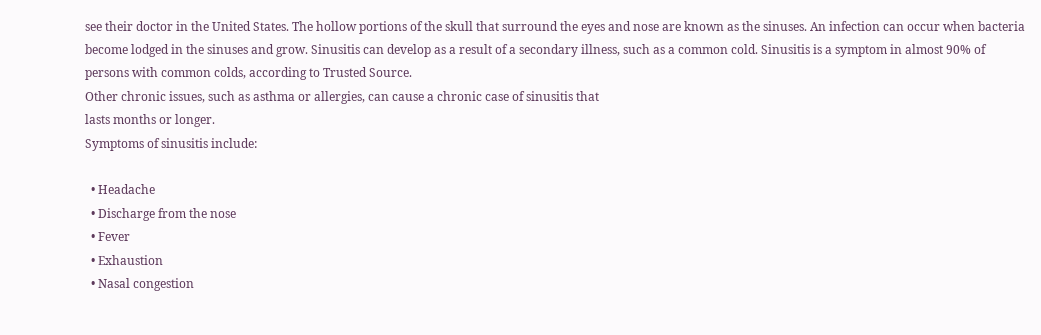see their doctor in the United States. The hollow portions of the skull that surround the eyes and nose are known as the sinuses. An infection can occur when bacteria become lodged in the sinuses and grow. Sinusitis can develop as a result of a secondary illness, such as a common cold. Sinusitis is a symptom in almost 90% of persons with common colds, according to Trusted Source.
Other chronic issues, such as asthma or allergies, can cause a chronic case of sinusitis that
lasts months or longer.
Symptoms of sinusitis include:

  • Headache
  • Discharge from the nose
  • Fever
  • Exhaustion
  • Nasal congestion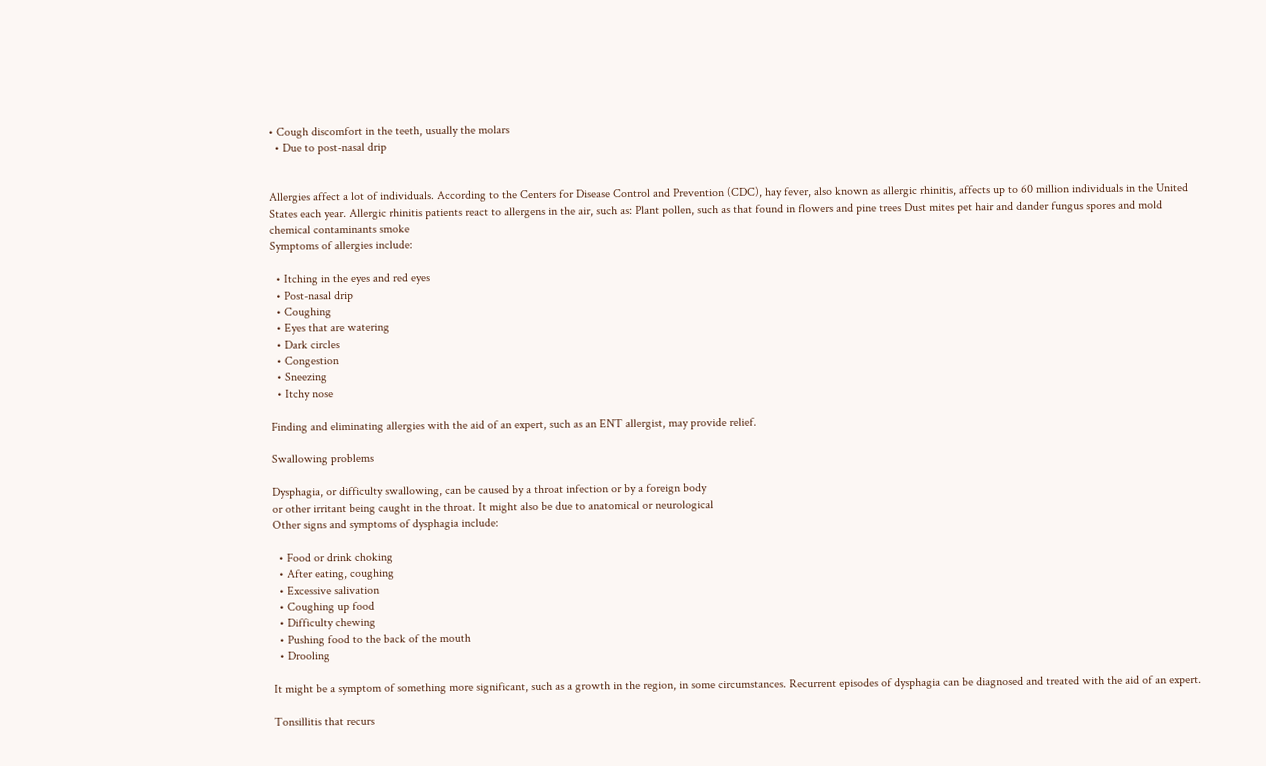• Cough discomfort in the teeth, usually the molars
  • Due to post-nasal drip


Allergies affect a lot of individuals. According to the Centers for Disease Control and Prevention (CDC), hay fever, also known as allergic rhinitis, affects up to 60 million individuals in the United States each year. Allergic rhinitis patients react to allergens in the air, such as: Plant pollen, such as that found in flowers and pine trees Dust mites pet hair and dander fungus spores and mold chemical contaminants smoke
Symptoms of allergies include:

  • Itching in the eyes and red eyes
  • Post-nasal drip
  • Coughing
  • Eyes that are watering
  • Dark circles
  • Congestion
  • Sneezing
  • Itchy nose

Finding and eliminating allergies with the aid of an expert, such as an ENT allergist, may provide relief.

Swallowing problems

Dysphagia, or difficulty swallowing, can be caused by a throat infection or by a foreign body
or other irritant being caught in the throat. It might also be due to anatomical or neurological
Other signs and symptoms of dysphagia include:

  • Food or drink choking
  • After eating, coughing
  • Excessive salivation
  • Coughing up food
  • Difficulty chewing
  • Pushing food to the back of the mouth
  • Drooling

It might be a symptom of something more significant, such as a growth in the region, in some circumstances. Recurrent episodes of dysphagia can be diagnosed and treated with the aid of an expert.

Tonsillitis that recurs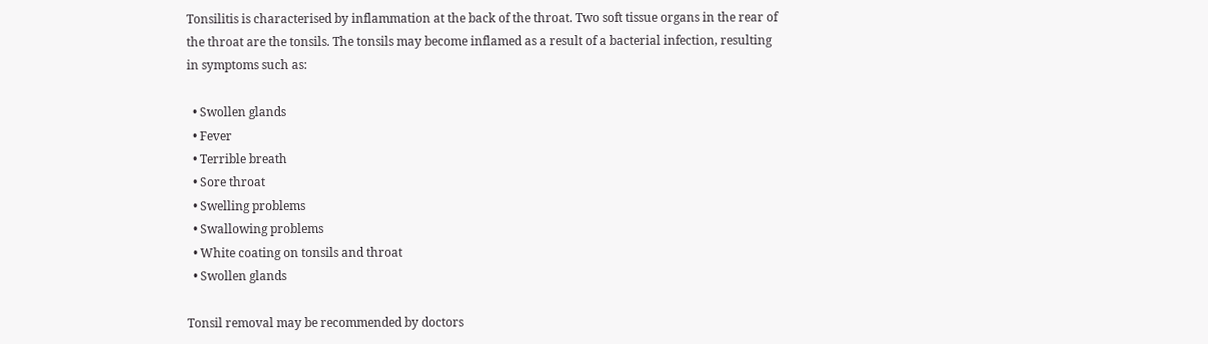Tonsilitis is characterised by inflammation at the back of the throat. Two soft tissue organs in the rear of the throat are the tonsils. The tonsils may become inflamed as a result of a bacterial infection, resulting in symptoms such as:

  • Swollen glands
  • Fever
  • Terrible breath
  • Sore throat
  • Swelling problems
  • Swallowing problems
  • White coating on tonsils and throat
  • Swollen glands

Tonsil removal may be recommended by doctors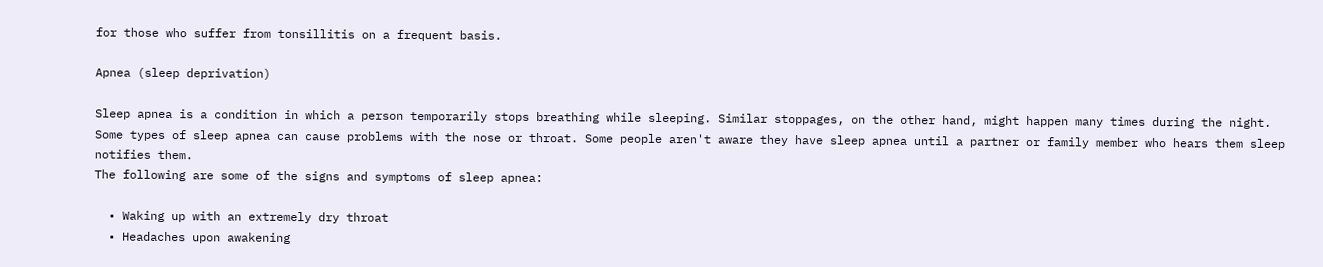for those who suffer from tonsillitis on a frequent basis.

Apnea (sleep deprivation)

Sleep apnea is a condition in which a person temporarily stops breathing while sleeping. Similar stoppages, on the other hand, might happen many times during the night. Some types of sleep apnea can cause problems with the nose or throat. Some people aren't aware they have sleep apnea until a partner or family member who hears them sleep notifies them.
The following are some of the signs and symptoms of sleep apnea:

  • Waking up with an extremely dry throat
  • Headaches upon awakening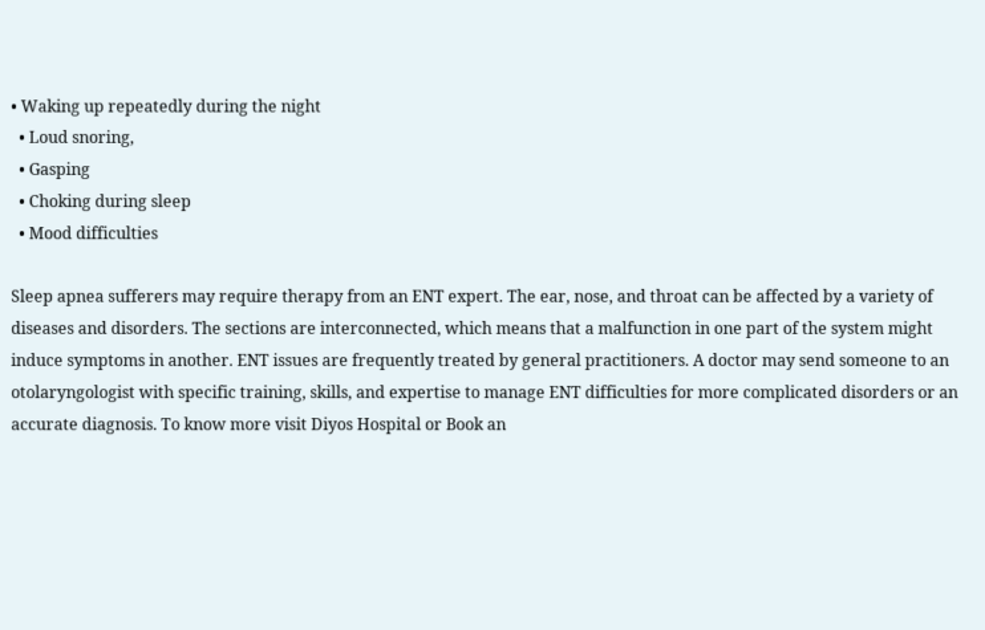• Waking up repeatedly during the night
  • Loud snoring,
  • Gasping
  • Choking during sleep
  • Mood difficulties

Sleep apnea sufferers may require therapy from an ENT expert. The ear, nose, and throat can be affected by a variety of diseases and disorders. The sections are interconnected, which means that a malfunction in one part of the system might induce symptoms in another. ENT issues are frequently treated by general practitioners. A doctor may send someone to an otolaryngologist with specific training, skills, and expertise to manage ENT difficulties for more complicated disorders or an accurate diagnosis. To know more visit Diyos Hospital or Book an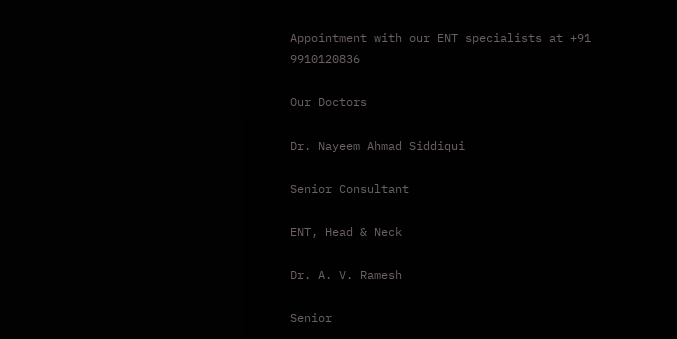Appointment with our ENT specialists at +91 9910120836

Our Doctors

Dr. Nayeem Ahmad Siddiqui

Senior Consultant

ENT, Head & Neck

Dr. A. V. Ramesh

Senior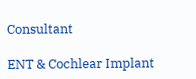Consultant

ENT & Cochlear Implant